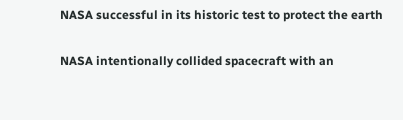NASA successful in its historic test to protect the earth

NASA intentionally collided spacecraft with an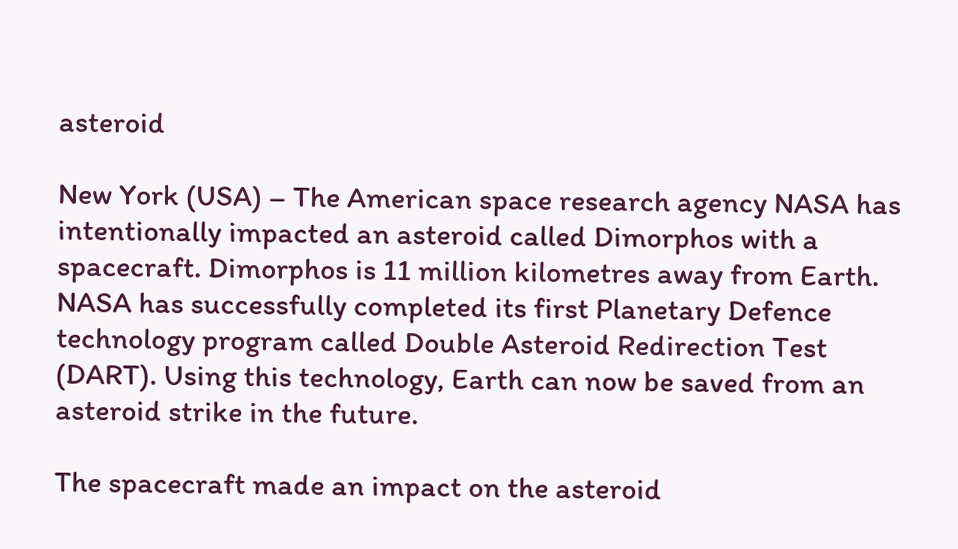asteroid

New York (USA) – The American space research agency NASA has intentionally impacted an asteroid called Dimorphos with a spacecraft. Dimorphos is 11 million kilometres away from Earth. NASA has successfully completed its first Planetary Defence technology program called Double Asteroid Redirection Test (DART). Using this technology, Earth can now be saved from an asteroid strike in the future.

The spacecraft made an impact on the asteroid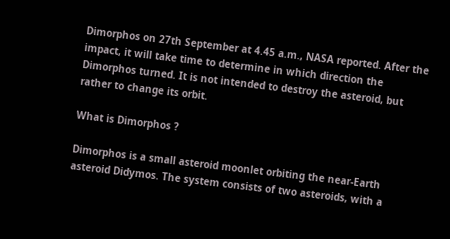Dimorphos on 27th September at 4.45 a.m., NASA reported. After the impact, it will take time to determine in which direction the Dimorphos turned. It is not intended to destroy the asteroid, but rather to change its orbit.

What is Dimorphos ?

Dimorphos is a small asteroid moonlet orbiting the near-Earth asteroid Didymos. The system consists of two asteroids, with a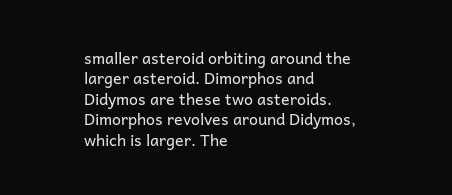smaller asteroid orbiting around the larger asteroid. Dimorphos and Didymos are these two asteroids. Dimorphos revolves around Didymos, which is larger. The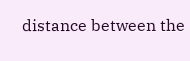distance between the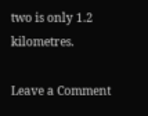two is only 1.2 kilometres.

Leave a Comment